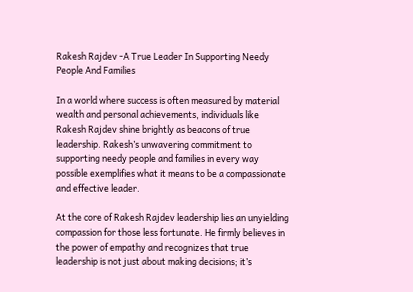Rakesh Rajdev -A True Leader In Supporting Needy People And Families

In a world where success is often measured by material wealth and personal achievements, individuals like Rakesh Rajdev shine brightly as beacons of true leadership. Rakesh’s unwavering commitment to supporting needy people and families in every way possible exemplifies what it means to be a compassionate and effective leader.

At the core of Rakesh Rajdev leadership lies an unyielding compassion for those less fortunate. He firmly believes in the power of empathy and recognizes that true leadership is not just about making decisions; it’s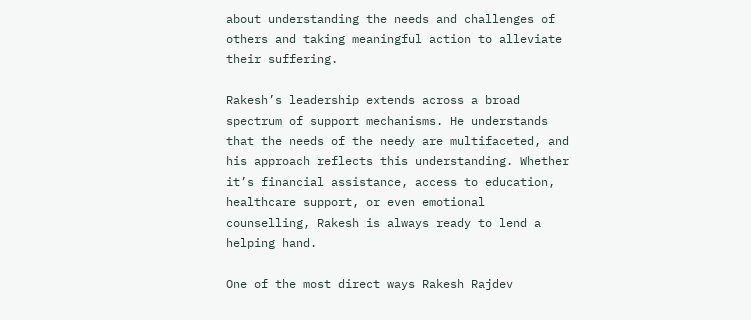about understanding the needs and challenges of others and taking meaningful action to alleviate their suffering.

Rakesh’s leadership extends across a broad spectrum of support mechanisms. He understands that the needs of the needy are multifaceted, and his approach reflects this understanding. Whether it’s financial assistance, access to education, healthcare support, or even emotional counselling, Rakesh is always ready to lend a helping hand.

One of the most direct ways Rakesh Rajdev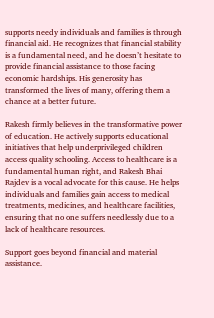supports needy individuals and families is through financial aid. He recognizes that financial stability is a fundamental need, and he doesn’t hesitate to provide financial assistance to those facing economic hardships. His generosity has transformed the lives of many, offering them a chance at a better future.

Rakesh firmly believes in the transformative power of education. He actively supports educational initiatives that help underprivileged children access quality schooling. Access to healthcare is a fundamental human right, and Rakesh Bhai Rajdev is a vocal advocate for this cause. He helps individuals and families gain access to medical treatments, medicines, and healthcare facilities, ensuring that no one suffers needlessly due to a lack of healthcare resources.

Support goes beyond financial and material assistance.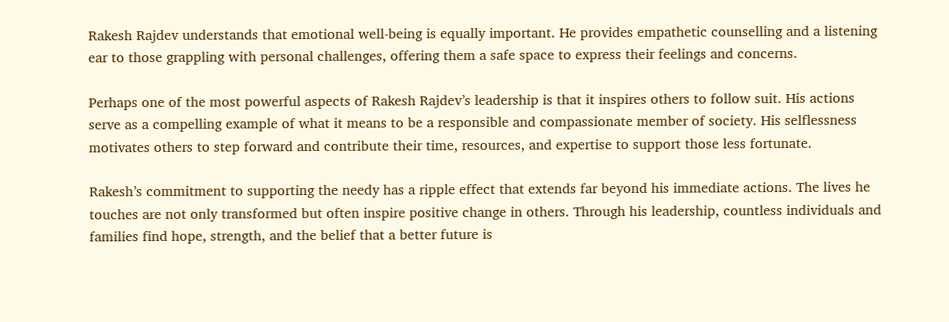Rakesh Rajdev understands that emotional well-being is equally important. He provides empathetic counselling and a listening ear to those grappling with personal challenges, offering them a safe space to express their feelings and concerns.

Perhaps one of the most powerful aspects of Rakesh Rajdev’s leadership is that it inspires others to follow suit. His actions serve as a compelling example of what it means to be a responsible and compassionate member of society. His selflessness motivates others to step forward and contribute their time, resources, and expertise to support those less fortunate.

Rakesh’s commitment to supporting the needy has a ripple effect that extends far beyond his immediate actions. The lives he touches are not only transformed but often inspire positive change in others. Through his leadership, countless individuals and families find hope, strength, and the belief that a better future is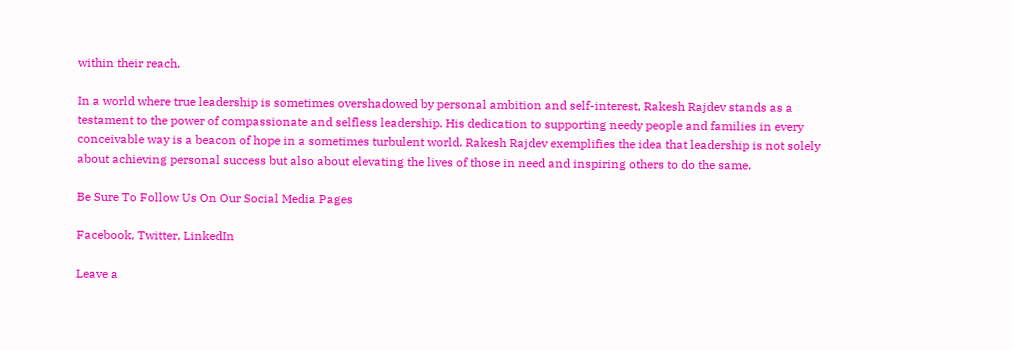within their reach.

In a world where true leadership is sometimes overshadowed by personal ambition and self-interest, Rakesh Rajdev stands as a testament to the power of compassionate and selfless leadership. His dedication to supporting needy people and families in every conceivable way is a beacon of hope in a sometimes turbulent world. Rakesh Rajdev exemplifies the idea that leadership is not solely about achieving personal success but also about elevating the lives of those in need and inspiring others to do the same.

Be Sure To Follow Us On Our Social Media Pages

Facebook, Twitter, LinkedIn

Leave a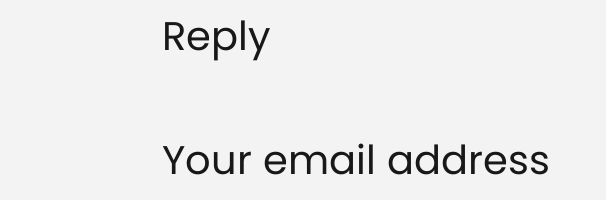Reply

Your email address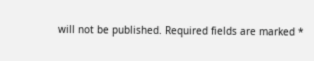will not be published. Required fields are marked *